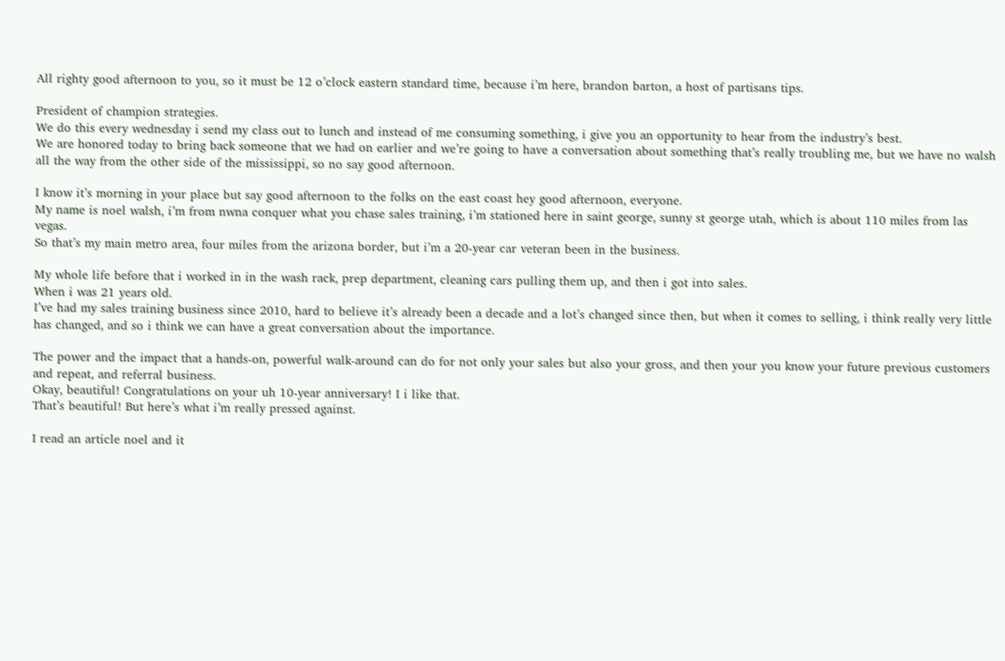All righty good afternoon to you, so it must be 12 o’clock eastern standard time, because i’m here, brandon barton, a host of partisans tips.

President of champion strategies.
We do this every wednesday i send my class out to lunch and instead of me consuming something, i give you an opportunity to hear from the industry’s best.
We are honored today to bring back someone that we had on earlier and we’re going to have a conversation about something that’s really troubling me, but we have no walsh all the way from the other side of the mississippi, so no say good afternoon.

I know it’s morning in your place but say good afternoon to the folks on the east coast hey good afternoon, everyone.
My name is noel walsh, i’m from nwna conquer what you chase sales training, i’m stationed here in saint george, sunny st george utah, which is about 110 miles from las vegas.
So that’s my main metro area, four miles from the arizona border, but i’m a 20-year car veteran been in the business.

My whole life before that i worked in in the wash rack, prep department, cleaning cars pulling them up, and then i got into sales.
When i was 21 years old.
I’ve had my sales training business since 2010, hard to believe it’s already been a decade and a lot’s changed since then, but when it comes to selling, i think really very little has changed, and so i think we can have a great conversation about the importance.

The power and the impact that a hands-on, powerful walk-around can do for not only your sales but also your gross, and then your you know your future previous customers and repeat, and referral business.
Okay, beautiful! Congratulations on your uh 10-year anniversary! I i like that.
That’s beautiful! But here’s what i’m really pressed against.

I read an article noel and it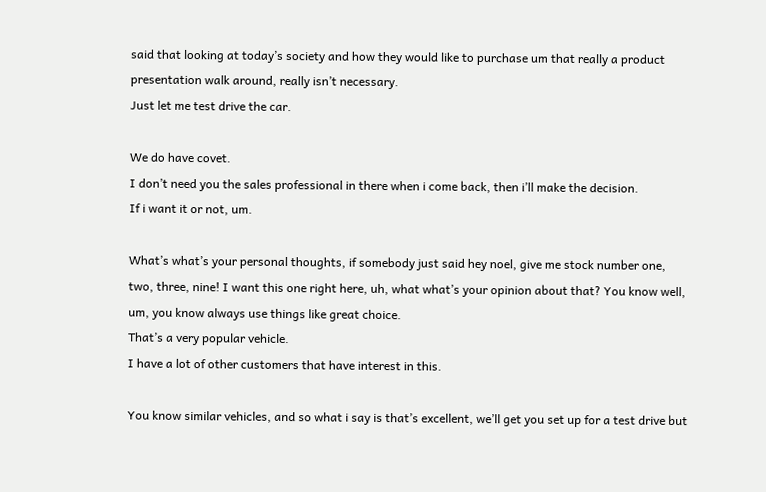said that looking at today’s society and how they would like to purchase um that really a product presentation walk around, really isn’t necessary.
Just let me test drive the car.

We do have covet.
I don’t need you the sales professional in there when i come back, then i’ll make the decision.
If i want it or not, um.

What’s what’s your personal thoughts, if somebody just said hey noel, give me stock number one, two, three, nine! I want this one right here, uh, what what’s your opinion about that? You know well, um, you know always use things like great choice.
That’s a very popular vehicle.
I have a lot of other customers that have interest in this.

You know similar vehicles, and so what i say is that’s excellent, we’ll get you set up for a test drive but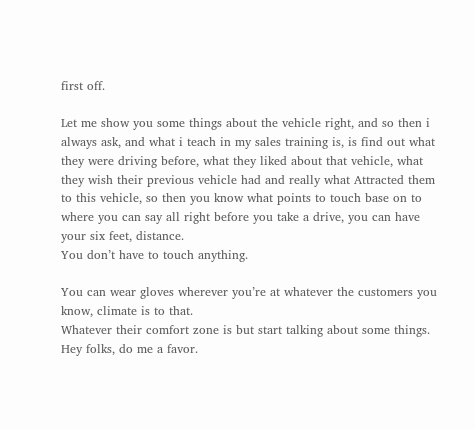first off.

Let me show you some things about the vehicle right, and so then i always ask, and what i teach in my sales training is, is find out what they were driving before, what they liked about that vehicle, what they wish their previous vehicle had and really what Attracted them to this vehicle, so then you know what points to touch base on to where you can say all right before you take a drive, you can have your six feet, distance.
You don’t have to touch anything.

You can wear gloves wherever you’re at whatever the customers you know, climate is to that.
Whatever their comfort zone is but start talking about some things.
Hey folks, do me a favor.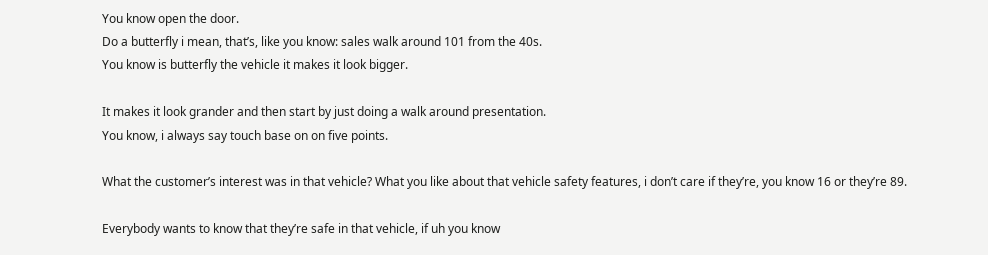You know open the door.
Do a butterfly i mean, that’s, like you know: sales walk around 101 from the 40s.
You know is butterfly the vehicle it makes it look bigger.

It makes it look grander and then start by just doing a walk around presentation.
You know, i always say touch base on on five points.

What the customer’s interest was in that vehicle? What you like about that vehicle safety features, i don’t care if they’re, you know 16 or they’re 89.

Everybody wants to know that they’re safe in that vehicle, if uh you know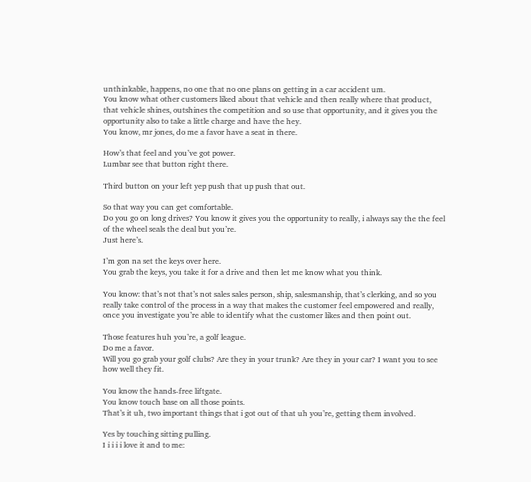unthinkable, happens, no one that no one plans on getting in a car accident um.
You know what other customers liked about that vehicle and then really where that product, that vehicle shines, outshines the competition and so use that opportunity, and it gives you the opportunity also to take a little charge and have the hey.
You know, mr jones, do me a favor have a seat in there.

How’s that feel and you’ve got power.
Lumbar see that button right there.

Third button on your left yep push that up push that out.

So that way you can get comfortable.
Do you go on long drives? You know it gives you the opportunity to really, i always say the the feel of the wheel seals the deal but you’re.
Just here’s.

I’m gon na set the keys over here.
You grab the keys, you take it for a drive and then let me know what you think.

You know: that’s not that’s not sales sales person, ship, salesmanship, that’s clerking, and so you really take control of the process in a way that makes the customer feel empowered and really, once you investigate you’re able to identify what the customer likes and then point out.

Those features huh you’re, a golf league.
Do me a favor.
Will you go grab your golf clubs? Are they in your trunk? Are they in your car? I want you to see how well they fit.

You know the hands-free liftgate.
You know touch base on all those points.
That’s it uh, two important things that i got out of that uh you’re, getting them involved.

Yes by touching sitting pulling.
I i i i i love it and to me: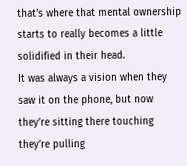that’s where that mental ownership starts to really becomes a little solidified in their head.
It was always a vision when they saw it on the phone, but now they’re sitting there touching they’re pulling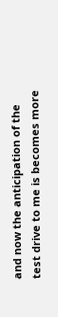and now the anticipation of the test drive to me is becomes more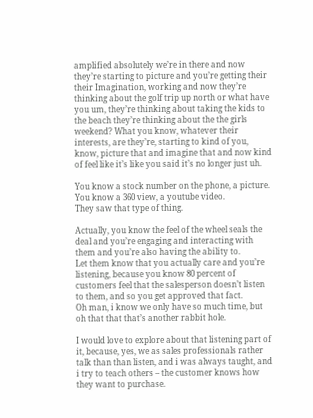amplified absolutely we’re in there and now they’re starting to picture and you’re getting their their Imagination, working and now they’re thinking about the golf trip up north or what have you um, they’re thinking about taking the kids to the beach they’re thinking about the the girls weekend? What you know, whatever their interests, are they’re, starting to kind of you, know, picture that and imagine that and now kind of feel like it’s like you said it’s no longer just uh.

You know a stock number on the phone, a picture.
You know a 360 view, a youtube video.
They saw that type of thing.

Actually, you know the feel of the wheel seals the deal and you’re engaging and interacting with them and you’re also having the ability to.
Let them know that you actually care and you’re listening, because you know 80 percent of customers feel that the salesperson doesn’t listen to them, and so you get approved that fact.
Oh man, i know we only have so much time, but oh that that that’s another rabbit hole.

I would love to explore about that listening part of it, because, yes, we as sales professionals rather talk than than listen, and i was always taught, and i try to teach others – the customer knows how they want to purchase.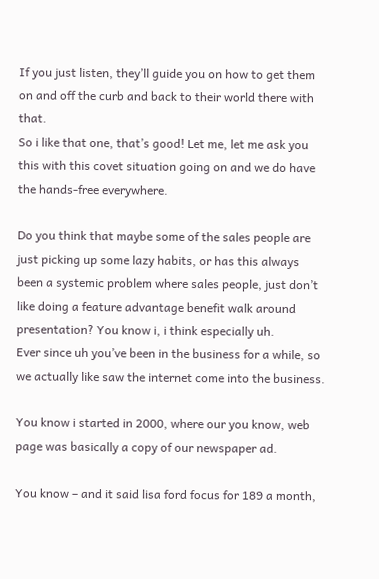If you just listen, they’ll guide you on how to get them on and off the curb and back to their world there with that.
So i like that one, that’s good! Let me, let me ask you this with this covet situation going on and we do have the hands-free everywhere.

Do you think that maybe some of the sales people are just picking up some lazy habits, or has this always been a systemic problem where sales people, just don’t like doing a feature advantage benefit walk around presentation? You know i, i think especially uh.
Ever since uh you’ve been in the business for a while, so we actually like saw the internet come into the business.

You know i started in 2000, where our you know, web page was basically a copy of our newspaper ad.

You know – and it said lisa ford focus for 189 a month,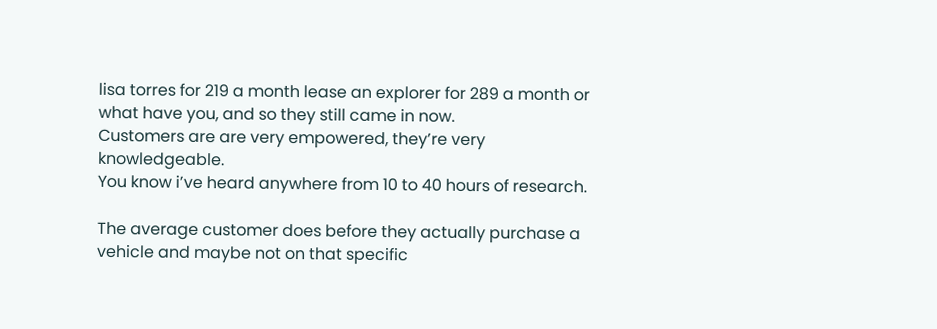lisa torres for 219 a month lease an explorer for 289 a month or what have you, and so they still came in now.
Customers are are very empowered, they’re very knowledgeable.
You know i’ve heard anywhere from 10 to 40 hours of research.

The average customer does before they actually purchase a vehicle and maybe not on that specific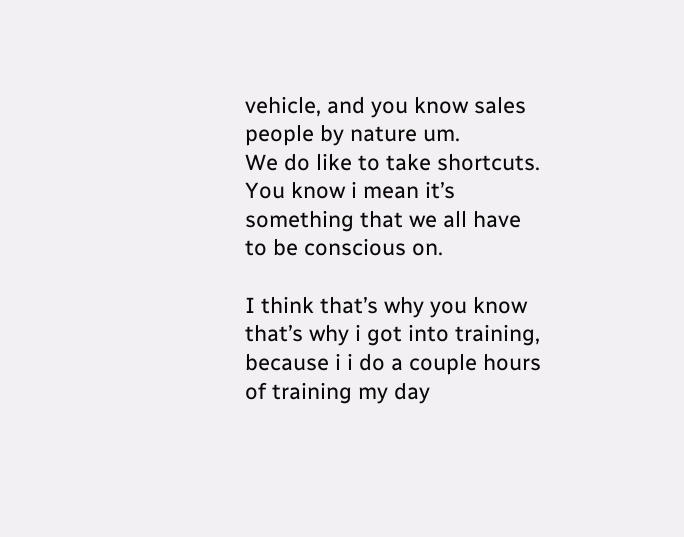vehicle, and you know sales people by nature um.
We do like to take shortcuts.
You know i mean it’s something that we all have to be conscious on.

I think that’s why you know that’s why i got into training, because i i do a couple hours of training my day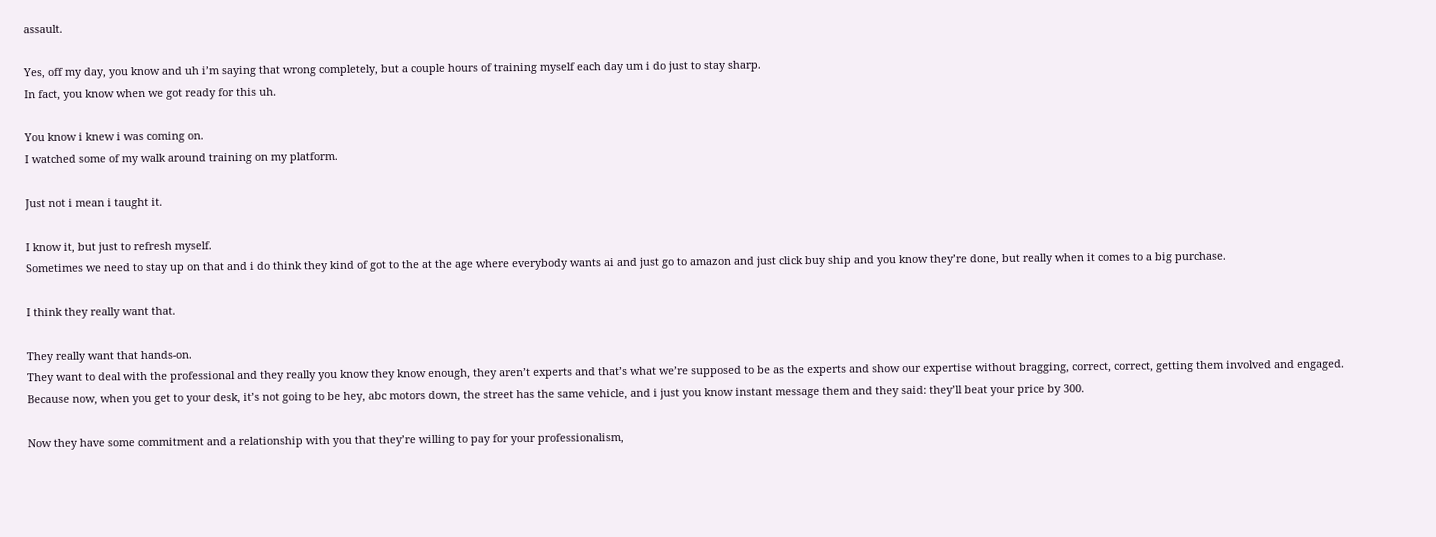assault.

Yes, off my day, you know and uh i’m saying that wrong completely, but a couple hours of training myself each day um i do just to stay sharp.
In fact, you know when we got ready for this uh.

You know i knew i was coming on.
I watched some of my walk around training on my platform.

Just not i mean i taught it.

I know it, but just to refresh myself.
Sometimes we need to stay up on that and i do think they kind of got to the at the age where everybody wants ai and just go to amazon and just click buy ship and you know they’re done, but really when it comes to a big purchase.

I think they really want that.

They really want that hands-on.
They want to deal with the professional and they really you know they know enough, they aren’t experts and that’s what we’re supposed to be as the experts and show our expertise without bragging, correct, correct, getting them involved and engaged.
Because now, when you get to your desk, it’s not going to be hey, abc motors down, the street has the same vehicle, and i just you know instant message them and they said: they’ll beat your price by 300.

Now they have some commitment and a relationship with you that they’re willing to pay for your professionalism,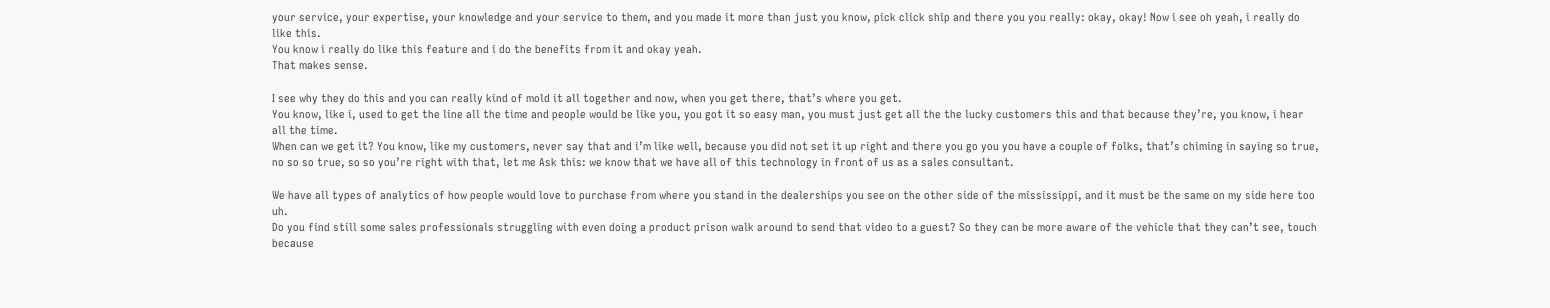your service, your expertise, your knowledge and your service to them, and you made it more than just you know, pick click ship and there you you really: okay, okay! Now i see oh yeah, i really do like this.
You know i really do like this feature and i do the benefits from it and okay yeah.
That makes sense.

I see why they do this and you can really kind of mold it all together and now, when you get there, that’s where you get.
You know, like i, used to get the line all the time and people would be like you, you got it so easy man, you must just get all the the lucky customers this and that because they’re, you know, i hear all the time.
When can we get it? You know, like my customers, never say that and i’m like well, because you did not set it up right and there you go you you have a couple of folks, that’s chiming in saying so true, no so so true, so so you’re right with that, let me Ask this: we know that we have all of this technology in front of us as a sales consultant.

We have all types of analytics of how people would love to purchase from where you stand in the dealerships you see on the other side of the mississippi, and it must be the same on my side here too uh.
Do you find still some sales professionals struggling with even doing a product prison walk around to send that video to a guest? So they can be more aware of the vehicle that they can’t see, touch because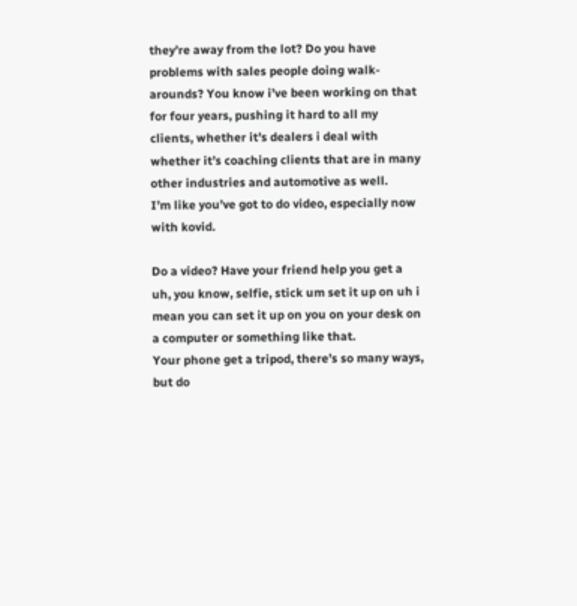they’re away from the lot? Do you have problems with sales people doing walk-arounds? You know i’ve been working on that for four years, pushing it hard to all my clients, whether it’s dealers i deal with whether it’s coaching clients that are in many other industries and automotive as well.
I’m like you’ve got to do video, especially now with kovid.

Do a video? Have your friend help you get a uh, you know, selfie, stick um set it up on uh i mean you can set it up on you on your desk on a computer or something like that.
Your phone get a tripod, there’s so many ways, but do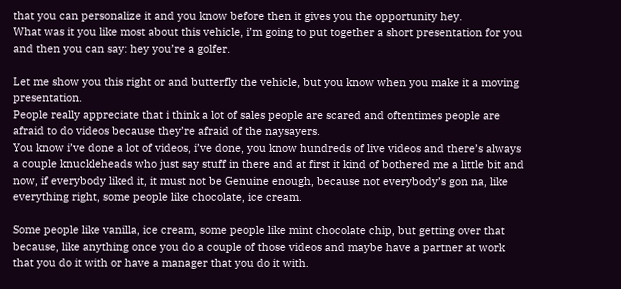that you can personalize it and you know before then it gives you the opportunity hey.
What was it you like most about this vehicle, i’m going to put together a short presentation for you and then you can say: hey you’re a golfer.

Let me show you this right or and butterfly the vehicle, but you know when you make it a moving presentation.
People really appreciate that i think a lot of sales people are scared and oftentimes people are afraid to do videos because they’re afraid of the naysayers.
You know i’ve done a lot of videos, i’ve done, you know hundreds of live videos and there’s always a couple knuckleheads who just say stuff in there and at first it kind of bothered me a little bit and now, if everybody liked it, it must not be Genuine enough, because not everybody’s gon na, like everything right, some people like chocolate, ice cream.

Some people like vanilla, ice cream, some people like mint chocolate chip, but getting over that because, like anything once you do a couple of those videos and maybe have a partner at work that you do it with or have a manager that you do it with.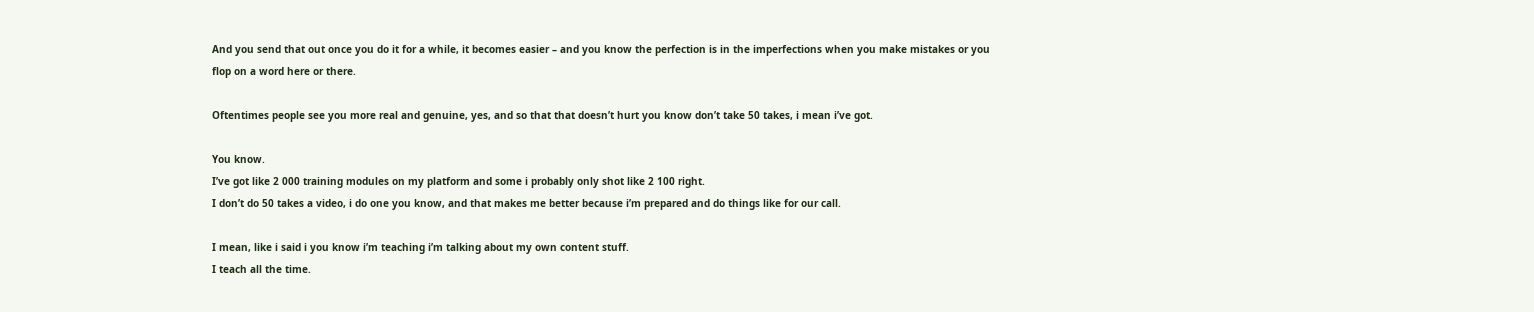And you send that out once you do it for a while, it becomes easier – and you know the perfection is in the imperfections when you make mistakes or you flop on a word here or there.

Oftentimes people see you more real and genuine, yes, and so that that doesn’t hurt you know don’t take 50 takes, i mean i’ve got.

You know.
I’ve got like 2 000 training modules on my platform and some i probably only shot like 2 100 right.
I don’t do 50 takes a video, i do one you know, and that makes me better because i’m prepared and do things like for our call.

I mean, like i said i you know i’m teaching i’m talking about my own content stuff.
I teach all the time.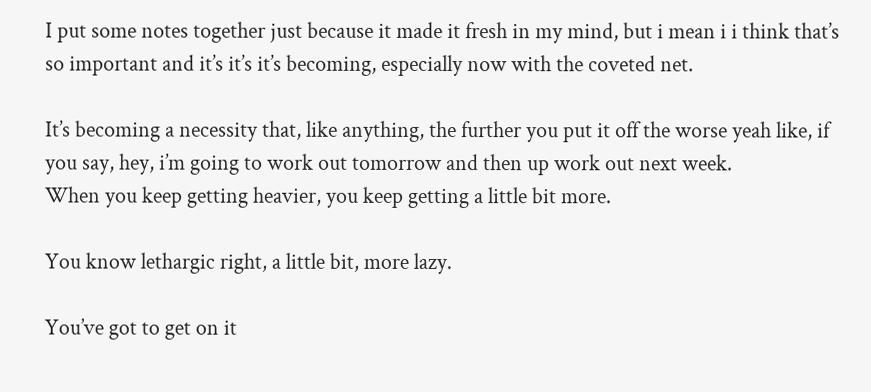I put some notes together just because it made it fresh in my mind, but i mean i i think that’s so important and it’s it’s it’s becoming, especially now with the coveted net.

It’s becoming a necessity that, like anything, the further you put it off the worse yeah like, if you say, hey, i’m going to work out tomorrow and then up work out next week.
When you keep getting heavier, you keep getting a little bit more.

You know lethargic right, a little bit, more lazy.

You’ve got to get on it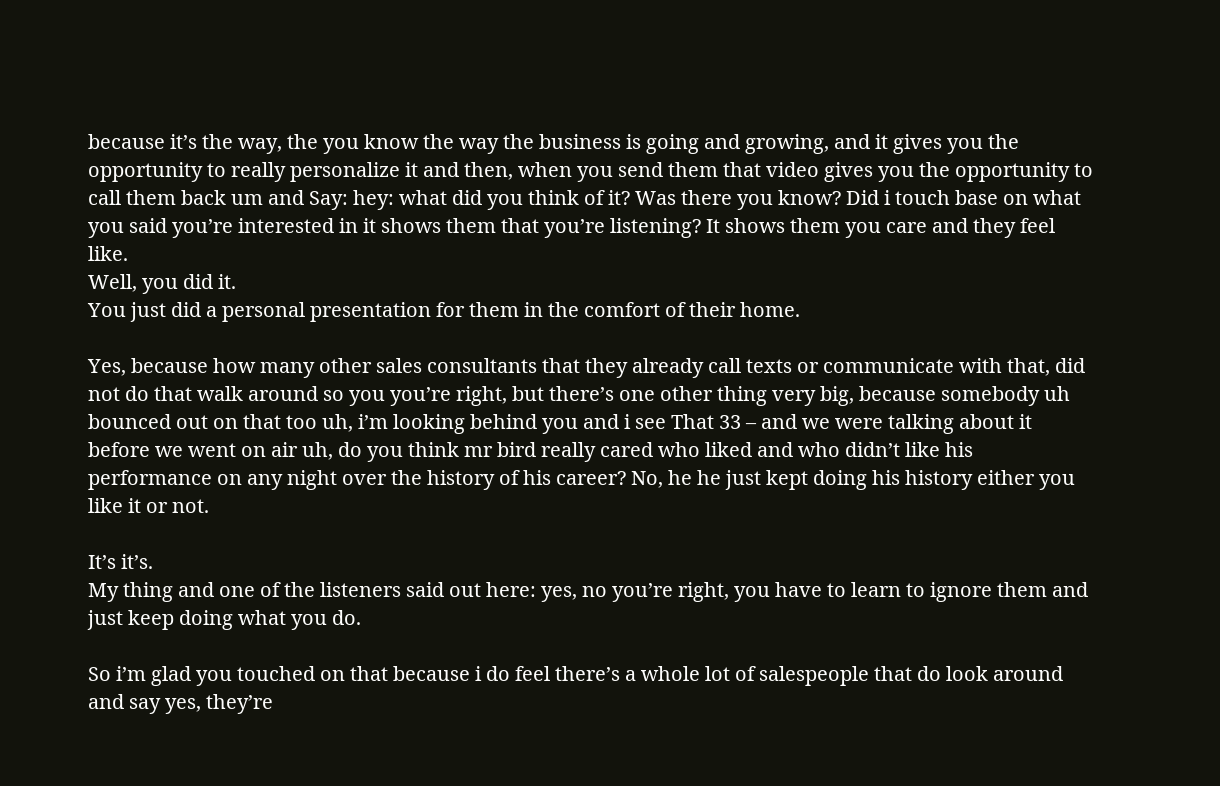because it’s the way, the you know the way the business is going and growing, and it gives you the opportunity to really personalize it and then, when you send them that video gives you the opportunity to call them back um and Say: hey: what did you think of it? Was there you know? Did i touch base on what you said you’re interested in it shows them that you’re listening? It shows them you care and they feel like.
Well, you did it.
You just did a personal presentation for them in the comfort of their home.

Yes, because how many other sales consultants that they already call texts or communicate with that, did not do that walk around so you you’re right, but there’s one other thing very big, because somebody uh bounced out on that too uh, i’m looking behind you and i see That 33 – and we were talking about it before we went on air uh, do you think mr bird really cared who liked and who didn’t like his performance on any night over the history of his career? No, he he just kept doing his history either you like it or not.

It’s it’s.
My thing and one of the listeners said out here: yes, no you’re right, you have to learn to ignore them and just keep doing what you do.

So i’m glad you touched on that because i do feel there’s a whole lot of salespeople that do look around and say yes, they’re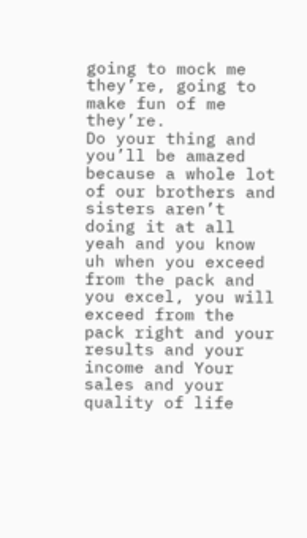going to mock me they’re, going to make fun of me they’re.
Do your thing and you’ll be amazed because a whole lot of our brothers and sisters aren’t doing it at all yeah and you know uh when you exceed from the pack and you excel, you will exceed from the pack right and your results and your income and Your sales and your quality of life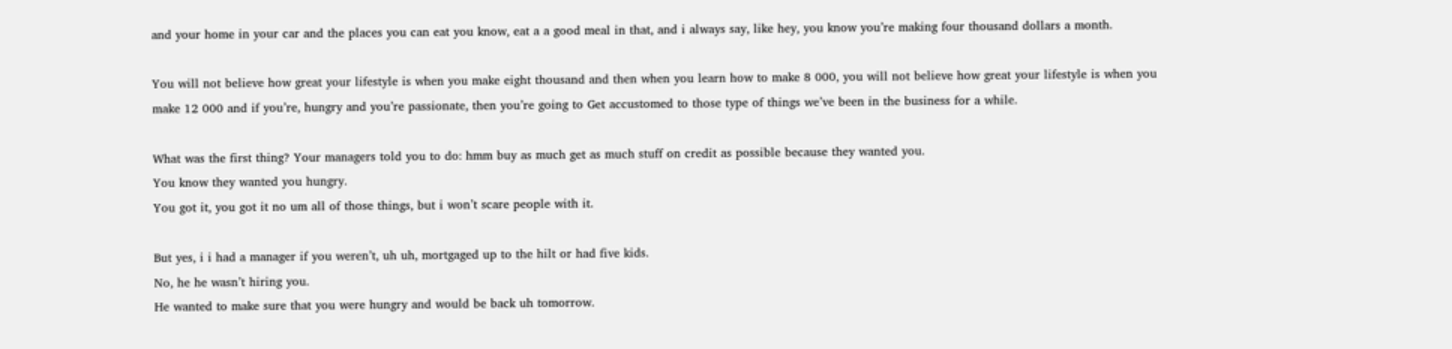and your home in your car and the places you can eat you know, eat a a good meal in that, and i always say, like hey, you know you’re making four thousand dollars a month.

You will not believe how great your lifestyle is when you make eight thousand and then when you learn how to make 8 000, you will not believe how great your lifestyle is when you make 12 000 and if you’re, hungry and you’re passionate, then you’re going to Get accustomed to those type of things we’ve been in the business for a while.

What was the first thing? Your managers told you to do: hmm buy as much get as much stuff on credit as possible because they wanted you.
You know they wanted you hungry.
You got it, you got it no um all of those things, but i won’t scare people with it.

But yes, i i had a manager if you weren’t, uh uh, mortgaged up to the hilt or had five kids.
No, he he wasn’t hiring you.
He wanted to make sure that you were hungry and would be back uh tomorrow.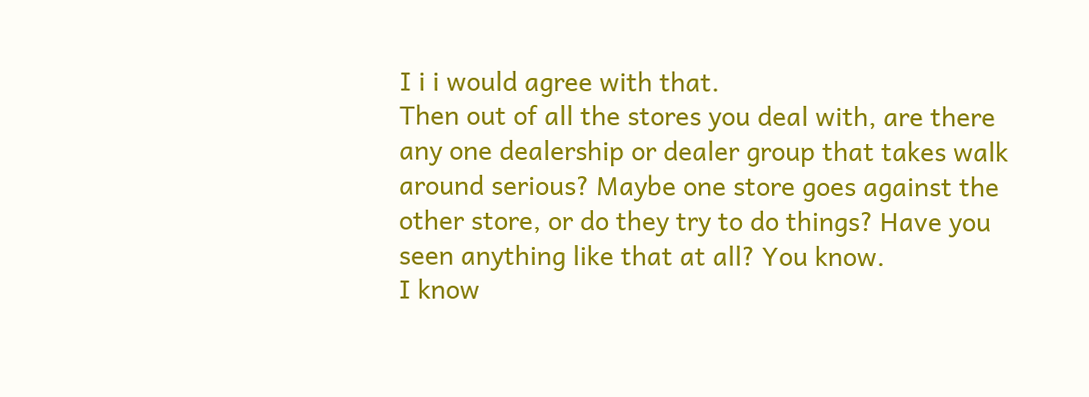I i i would agree with that.
Then out of all the stores you deal with, are there any one dealership or dealer group that takes walk around serious? Maybe one store goes against the other store, or do they try to do things? Have you seen anything like that at all? You know.
I know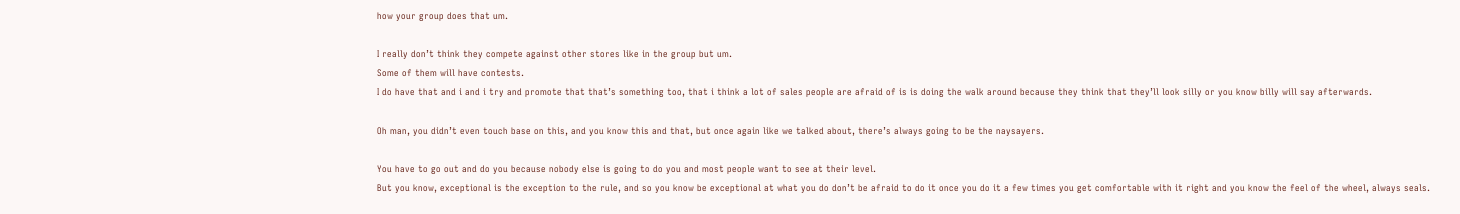how your group does that um.

I really don’t think they compete against other stores like in the group but um.
Some of them will have contests.
I do have that and i and i try and promote that that’s something too, that i think a lot of sales people are afraid of is is doing the walk around because they think that they’ll look silly or you know billy will say afterwards.

Oh man, you didn’t even touch base on this, and you know this and that, but once again like we talked about, there’s always going to be the naysayers.

You have to go out and do you because nobody else is going to do you and most people want to see at their level.
But you know, exceptional is the exception to the rule, and so you know be exceptional at what you do don’t be afraid to do it once you do it a few times you get comfortable with it right and you know the feel of the wheel, always seals.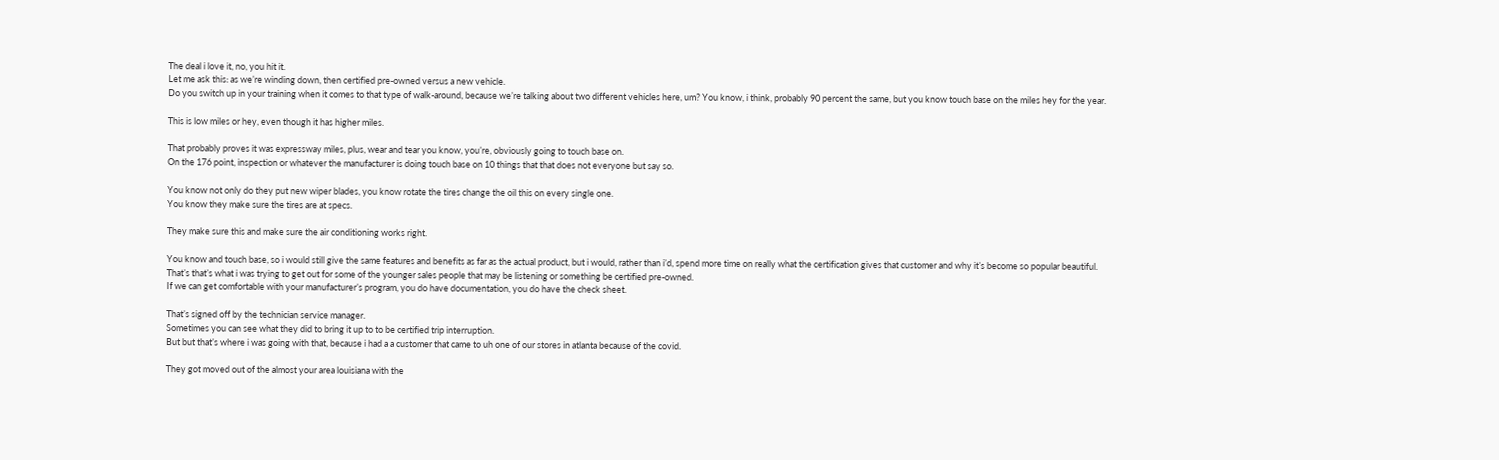The deal i love it, no, you hit it.
Let me ask this: as we’re winding down, then certified pre-owned versus a new vehicle.
Do you switch up in your training when it comes to that type of walk-around, because we’re talking about two different vehicles here, um? You know, i think, probably 90 percent the same, but you know touch base on the miles hey for the year.

This is low miles or hey, even though it has higher miles.

That probably proves it was expressway miles, plus, wear and tear you know, you’re, obviously going to touch base on.
On the 176 point, inspection or whatever the manufacturer is doing touch base on 10 things that that does not everyone but say so.

You know not only do they put new wiper blades, you know rotate the tires change the oil this on every single one.
You know they make sure the tires are at specs.

They make sure this and make sure the air conditioning works right.

You know and touch base, so i would still give the same features and benefits as far as the actual product, but i would, rather than i’d, spend more time on really what the certification gives that customer and why it’s become so popular beautiful.
That’s that’s what i was trying to get out for some of the younger sales people that may be listening or something be certified pre-owned.
If we can get comfortable with your manufacturer’s program, you do have documentation, you do have the check sheet.

That’s signed off by the technician service manager.
Sometimes you can see what they did to bring it up to to be certified trip interruption.
But but that’s where i was going with that, because i had a a customer that came to uh one of our stores in atlanta because of the covid.

They got moved out of the almost your area louisiana with the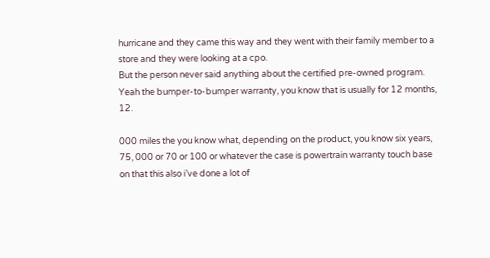hurricane and they came this way and they went with their family member to a store and they were looking at a cpo.
But the person never said anything about the certified pre-owned program.
Yeah the bumper-to-bumper warranty, you know that is usually for 12 months, 12.

000 miles the you know what, depending on the product, you know six years, 75, 000 or 70 or 100 or whatever the case is powertrain warranty touch base on that this also i’ve done a lot of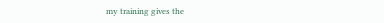my training gives the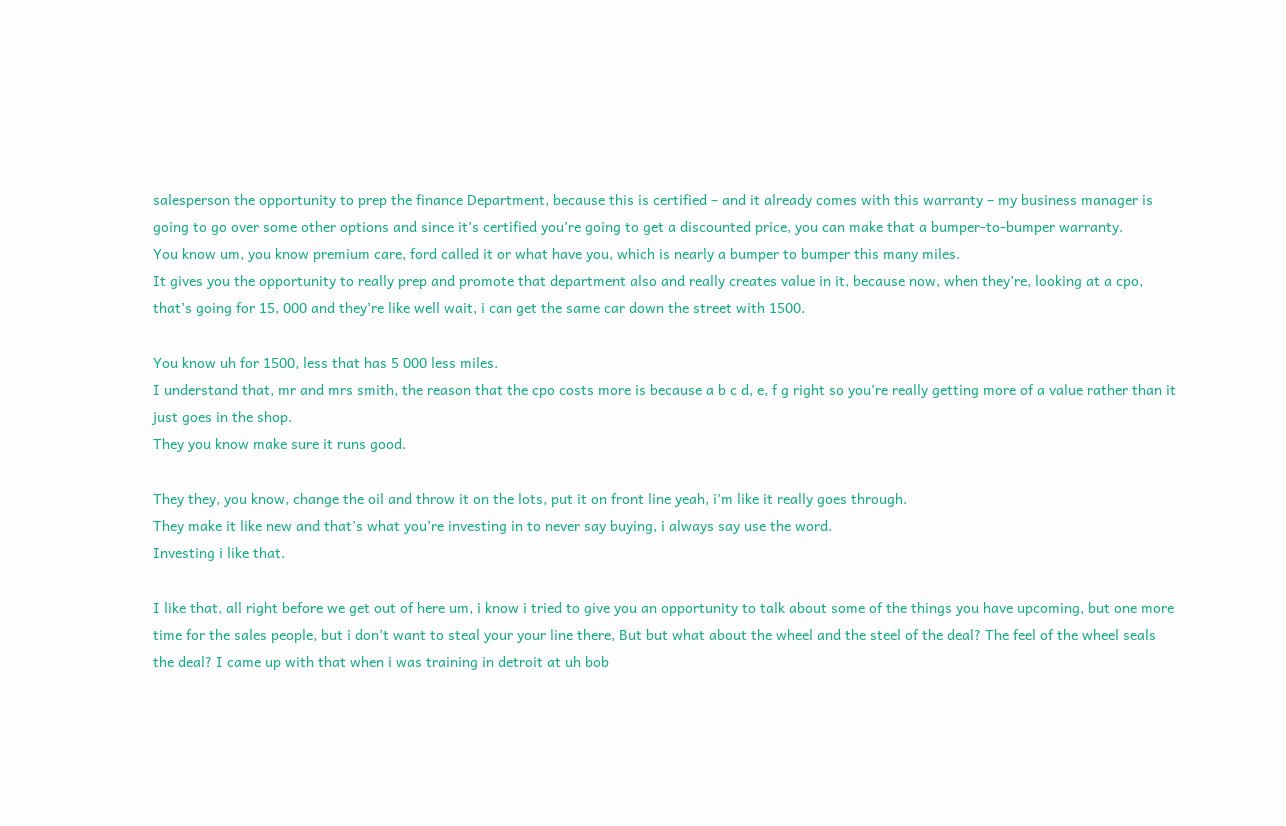salesperson the opportunity to prep the finance Department, because this is certified – and it already comes with this warranty – my business manager is going to go over some other options and since it’s certified you’re going to get a discounted price, you can make that a bumper-to-bumper warranty.
You know um, you know premium care, ford called it or what have you, which is nearly a bumper to bumper this many miles.
It gives you the opportunity to really prep and promote that department also and really creates value in it, because now, when they’re, looking at a cpo, that’s going for 15, 000 and they’re like well wait, i can get the same car down the street with 1500.

You know uh for 1500, less that has 5 000 less miles.
I understand that, mr and mrs smith, the reason that the cpo costs more is because a b c d, e, f g right so you’re really getting more of a value rather than it just goes in the shop.
They you know make sure it runs good.

They they, you know, change the oil and throw it on the lots, put it on front line yeah, i’m like it really goes through.
They make it like new and that’s what you’re investing in to never say buying, i always say use the word.
Investing i like that.

I like that, all right before we get out of here um, i know i tried to give you an opportunity to talk about some of the things you have upcoming, but one more time for the sales people, but i don’t want to steal your your line there, But but what about the wheel and the steel of the deal? The feel of the wheel seals the deal? I came up with that when i was training in detroit at uh bob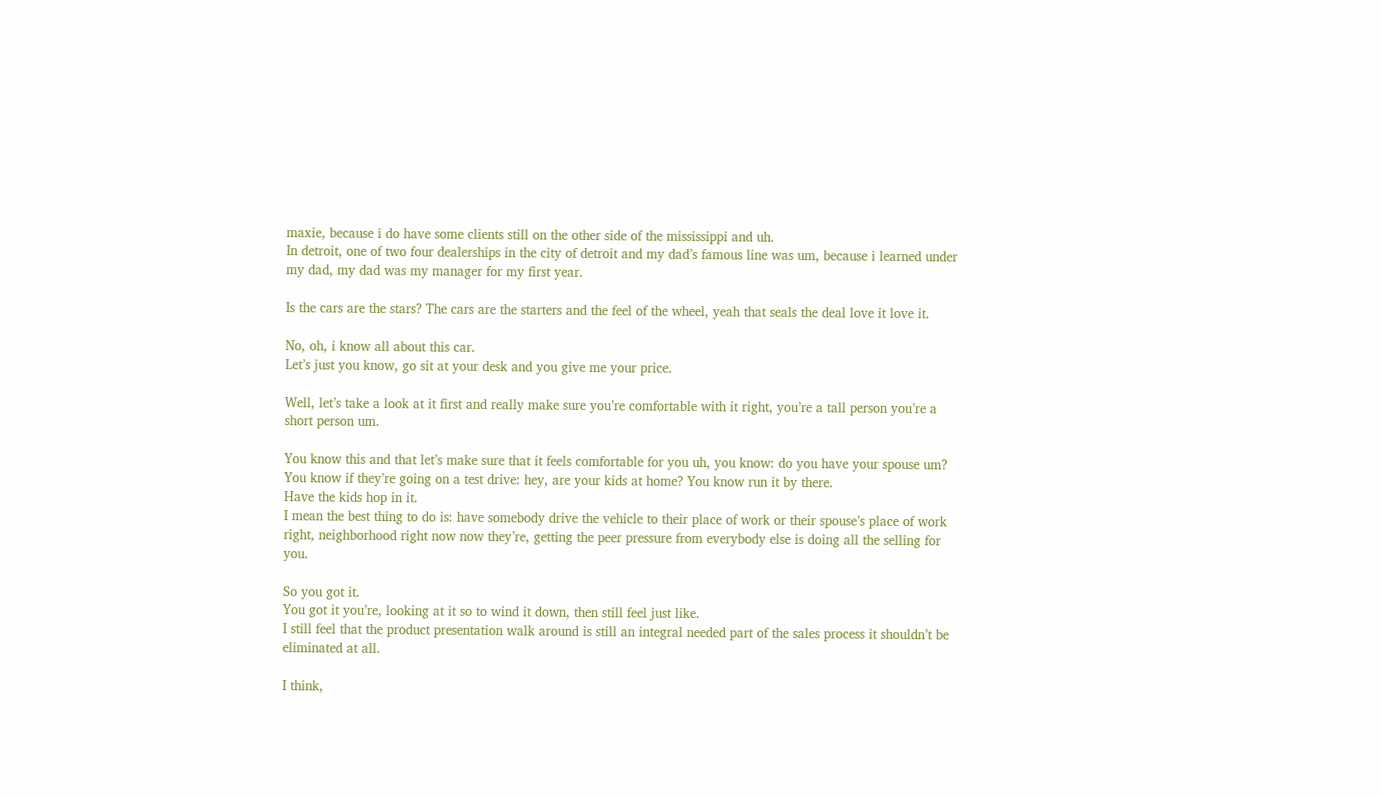maxie, because i do have some clients still on the other side of the mississippi and uh.
In detroit, one of two four dealerships in the city of detroit and my dad’s famous line was um, because i learned under my dad, my dad was my manager for my first year.

Is the cars are the stars? The cars are the starters and the feel of the wheel, yeah that seals the deal love it love it.

No, oh, i know all about this car.
Let’s just you know, go sit at your desk and you give me your price.

Well, let’s take a look at it first and really make sure you’re comfortable with it right, you’re a tall person you’re a short person um.

You know this and that let’s make sure that it feels comfortable for you uh, you know: do you have your spouse um? You know if they’re going on a test drive: hey, are your kids at home? You know run it by there.
Have the kids hop in it.
I mean the best thing to do is: have somebody drive the vehicle to their place of work or their spouse’s place of work right, neighborhood right now now they’re, getting the peer pressure from everybody else is doing all the selling for you.

So you got it.
You got it you’re, looking at it so to wind it down, then still feel just like.
I still feel that the product presentation walk around is still an integral needed part of the sales process it shouldn’t be eliminated at all.

I think,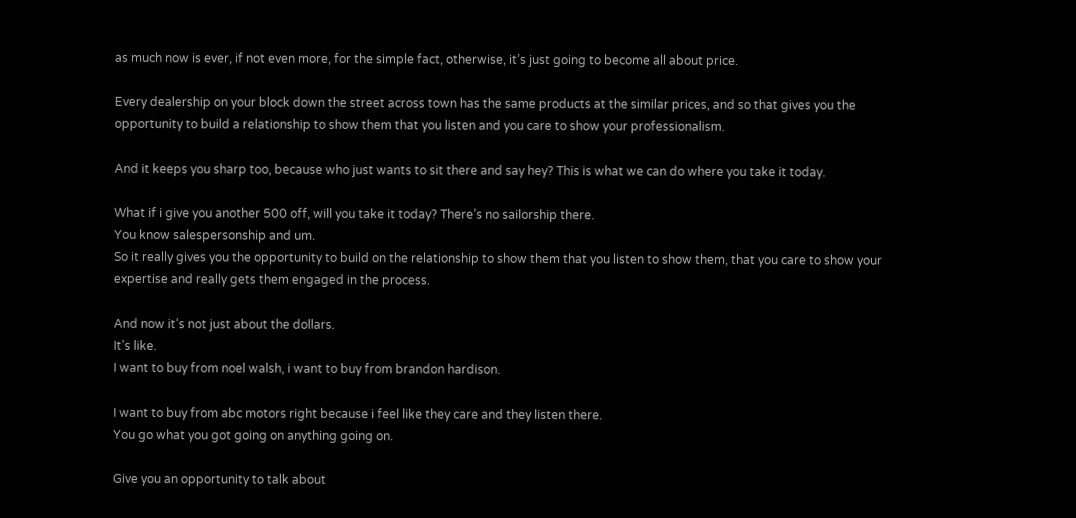as much now is ever, if not even more, for the simple fact, otherwise, it’s just going to become all about price.

Every dealership on your block down the street across town has the same products at the similar prices, and so that gives you the opportunity to build a relationship to show them that you listen and you care to show your professionalism.

And it keeps you sharp too, because who just wants to sit there and say hey? This is what we can do where you take it today.

What if i give you another 500 off, will you take it today? There’s no sailorship there.
You know salespersonship and um.
So it really gives you the opportunity to build on the relationship to show them that you listen to show them, that you care to show your expertise and really gets them engaged in the process.

And now it’s not just about the dollars.
It’s like.
I want to buy from noel walsh, i want to buy from brandon hardison.

I want to buy from abc motors right because i feel like they care and they listen there.
You go what you got going on anything going on.

Give you an opportunity to talk about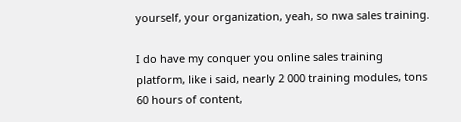yourself, your organization, yeah, so nwa sales training.

I do have my conquer you online sales training platform, like i said, nearly 2 000 training modules, tons 60 hours of content,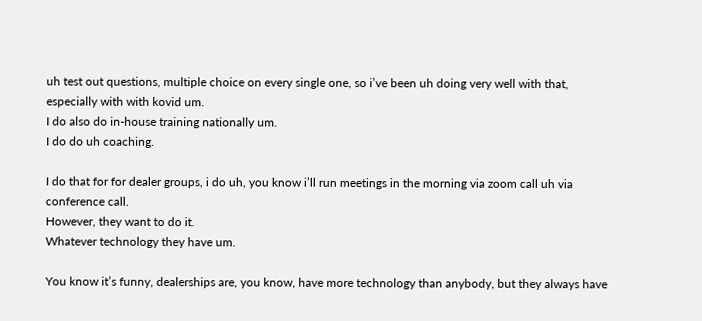uh test out questions, multiple choice on every single one, so i’ve been uh doing very well with that, especially with with kovid um.
I do also do in-house training nationally um.
I do do uh coaching.

I do that for for dealer groups, i do uh, you know i’ll run meetings in the morning via zoom call uh via conference call.
However, they want to do it.
Whatever technology they have um.

You know it’s funny, dealerships are, you know, have more technology than anybody, but they always have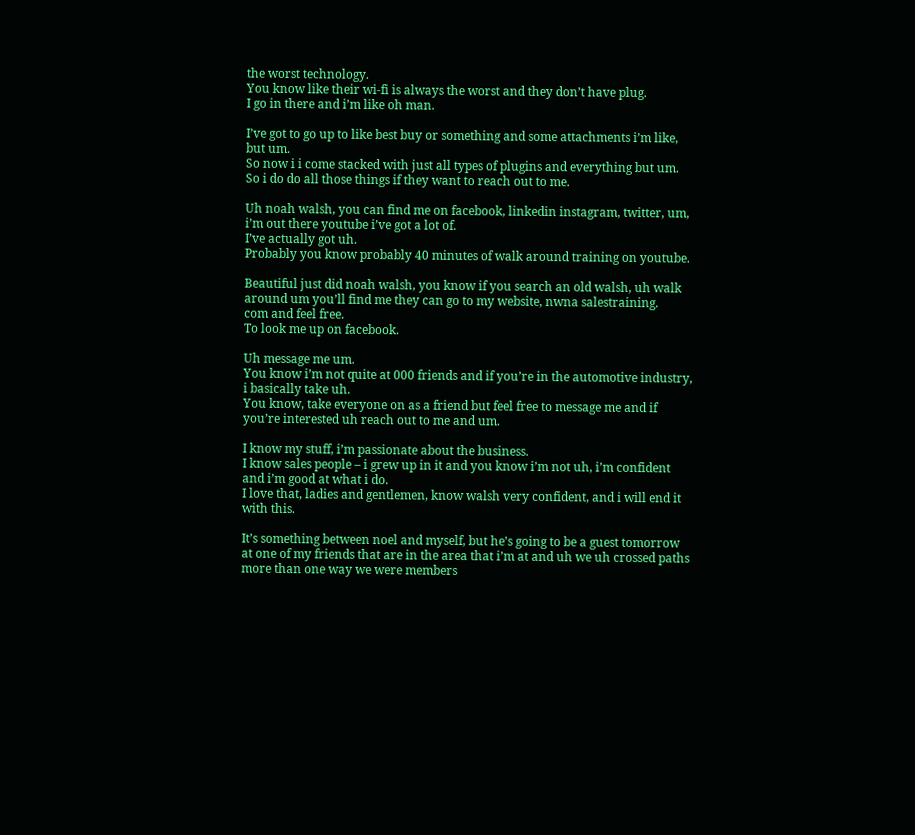the worst technology.
You know like their wi-fi is always the worst and they don’t have plug.
I go in there and i’m like oh man.

I’ve got to go up to like best buy or something and some attachments i’m like, but um.
So now i i come stacked with just all types of plugins and everything but um.
So i do do all those things if they want to reach out to me.

Uh noah walsh, you can find me on facebook, linkedin instagram, twitter, um, i’m out there youtube i’ve got a lot of.
I’ve actually got uh.
Probably you know probably 40 minutes of walk around training on youtube.

Beautiful just did noah walsh, you know if you search an old walsh, uh walk around um you’ll find me they can go to my website, nwna salestraining.
com and feel free.
To look me up on facebook.

Uh message me um.
You know i’m not quite at 000 friends and if you’re in the automotive industry, i basically take uh.
You know, take everyone on as a friend but feel free to message me and if you’re interested uh reach out to me and um.

I know my stuff, i’m passionate about the business.
I know sales people – i grew up in it and you know i’m not uh, i’m confident and i’m good at what i do.
I love that, ladies and gentlemen, know walsh very confident, and i will end it with this.

It’s something between noel and myself, but he’s going to be a guest tomorrow at one of my friends that are in the area that i’m at and uh we uh crossed paths more than one way we were members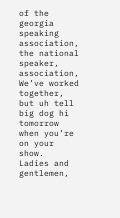of the georgia speaking association, the national speaker, association, We’ve worked together, but uh tell big dog hi tomorrow when you’re on your show.
Ladies and gentlemen,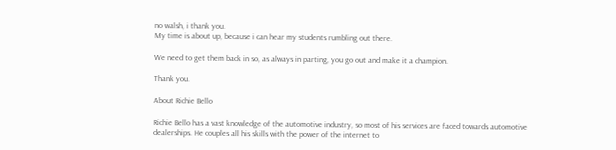no walsh, i thank you.
My time is about up, because i can hear my students rumbling out there.

We need to get them back in so, as always in parting, you go out and make it a champion.

Thank you.

About Richie Bello

Richie Bello has a vast knowledge of the automotive industry, so most of his services are faced towards automotive dealerships. He couples all his skills with the power of the internet to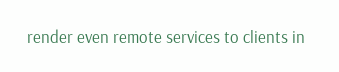render even remote services to clients in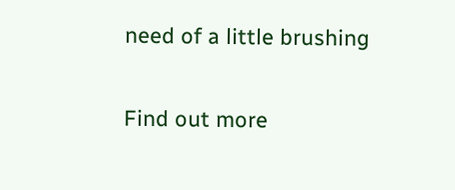need of a little brushing

Find out more